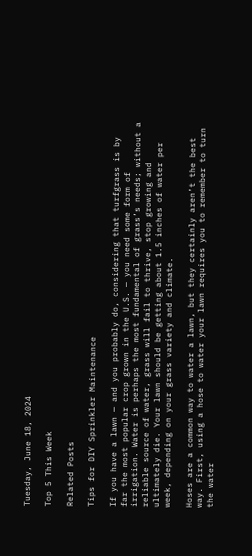Tuesday, June 18, 2024

Top 5 This Week

Related Posts

Tips for DIY Sprinkler Maintenance

If you have a lawn — and you probably do, considering that turfgrass is by far the most popular crop grown in the U.S. — you need some form of irrigation. Water is perhaps the most fundamental of grass’s needs; without a reliable source of water, grass will fail to thrive, stop growing and ultimately die. Your lawn should be getting about 1.5 inches of water per week, depending on your grass variety and climate.

Hoses are a common way to water a lawn, but they certainly aren’t the best way. First, using a hose to water your lawn requires you to remember to turn the water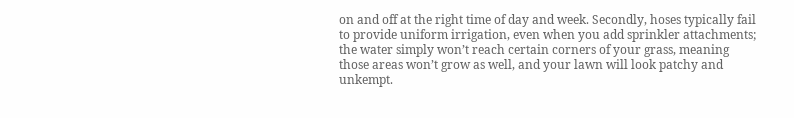on and off at the right time of day and week. Secondly, hoses typically fail to provide uniform irrigation, even when you add sprinkler attachments; the water simply won’t reach certain corners of your grass, meaning those areas won’t grow as well, and your lawn will look patchy and unkempt.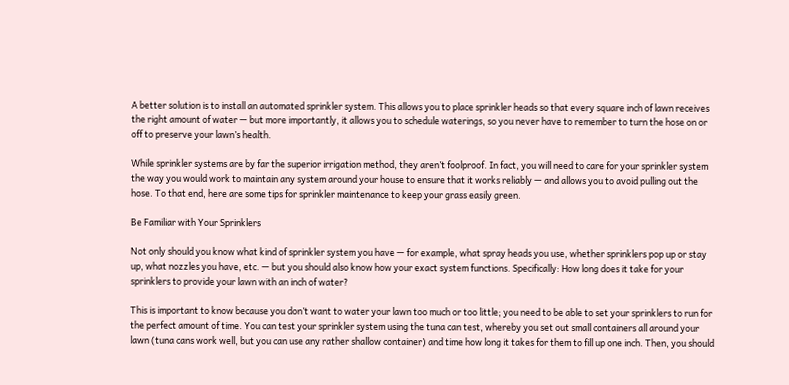A better solution is to install an automated sprinkler system. This allows you to place sprinkler heads so that every square inch of lawn receives the right amount of water — but more importantly, it allows you to schedule waterings, so you never have to remember to turn the hose on or off to preserve your lawn’s health.

While sprinkler systems are by far the superior irrigation method, they aren’t foolproof. In fact, you will need to care for your sprinkler system the way you would work to maintain any system around your house to ensure that it works reliably — and allows you to avoid pulling out the hose. To that end, here are some tips for sprinkler maintenance to keep your grass easily green.

Be Familiar with Your Sprinklers

Not only should you know what kind of sprinkler system you have — for example, what spray heads you use, whether sprinklers pop up or stay up, what nozzles you have, etc. — but you should also know how your exact system functions. Specifically: How long does it take for your sprinklers to provide your lawn with an inch of water?

This is important to know because you don’t want to water your lawn too much or too little; you need to be able to set your sprinklers to run for the perfect amount of time. You can test your sprinkler system using the tuna can test, whereby you set out small containers all around your lawn (tuna cans work well, but you can use any rather shallow container) and time how long it takes for them to fill up one inch. Then, you should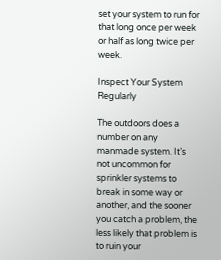set your system to run for that long once per week or half as long twice per week.

Inspect Your System Regularly

The outdoors does a number on any manmade system. It’s not uncommon for sprinkler systems to break in some way or another, and the sooner you catch a problem, the less likely that problem is to ruin your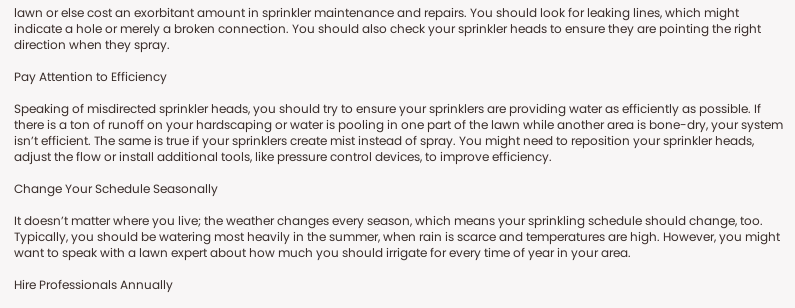lawn or else cost an exorbitant amount in sprinkler maintenance and repairs. You should look for leaking lines, which might indicate a hole or merely a broken connection. You should also check your sprinkler heads to ensure they are pointing the right direction when they spray.

Pay Attention to Efficiency

Speaking of misdirected sprinkler heads, you should try to ensure your sprinklers are providing water as efficiently as possible. If there is a ton of runoff on your hardscaping or water is pooling in one part of the lawn while another area is bone-dry, your system isn’t efficient. The same is true if your sprinklers create mist instead of spray. You might need to reposition your sprinkler heads, adjust the flow or install additional tools, like pressure control devices, to improve efficiency.

Change Your Schedule Seasonally

It doesn’t matter where you live; the weather changes every season, which means your sprinkling schedule should change, too. Typically, you should be watering most heavily in the summer, when rain is scarce and temperatures are high. However, you might want to speak with a lawn expert about how much you should irrigate for every time of year in your area.

Hire Professionals Annually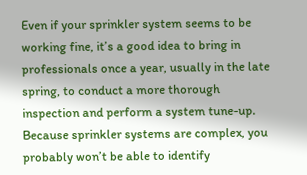Even if your sprinkler system seems to be working fine, it’s a good idea to bring in professionals once a year, usually in the late spring, to conduct a more thorough inspection and perform a system tune-up. Because sprinkler systems are complex, you probably won’t be able to identify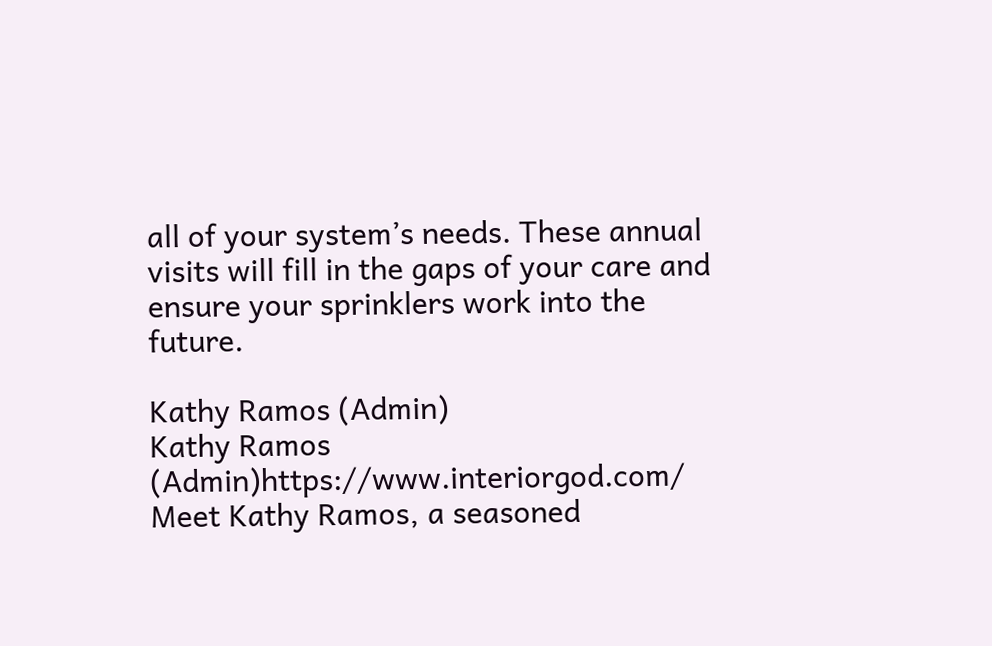all of your system’s needs. These annual visits will fill in the gaps of your care and ensure your sprinklers work into the future.

Kathy Ramos (Admin)
Kathy Ramos (Admin)https://www.interiorgod.com/
Meet Kathy Ramos, a seasoned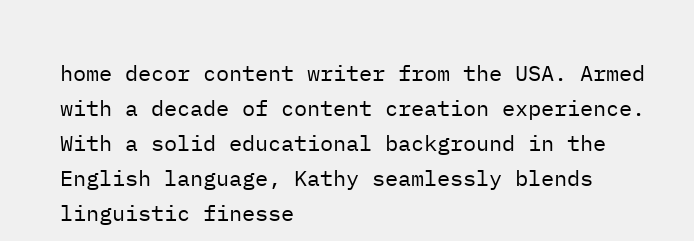home decor content writer from the USA. Armed with a decade of content creation experience. With a solid educational background in the English language, Kathy seamlessly blends linguistic finesse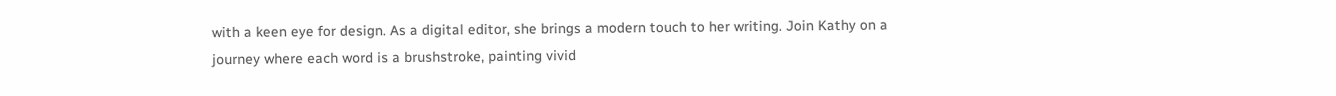with a keen eye for design. As a digital editor, she brings a modern touch to her writing. Join Kathy on a journey where each word is a brushstroke, painting vivid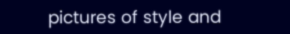pictures of style and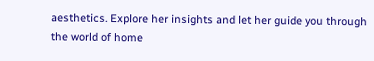aesthetics. Explore her insights and let her guide you through the world of home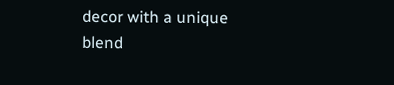decor with a unique blend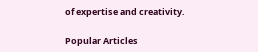of expertise and creativity.

Popular Articles